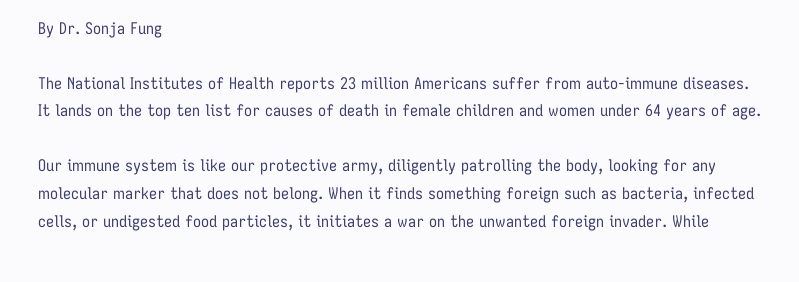By Dr. Sonja Fung

The National Institutes of Health reports 23 million Americans suffer from auto-immune diseases. It lands on the top ten list for causes of death in female children and women under 64 years of age.

Our immune system is like our protective army, diligently patrolling the body, looking for any molecular marker that does not belong. When it finds something foreign such as bacteria, infected cells, or undigested food particles, it initiates a war on the unwanted foreign invader. While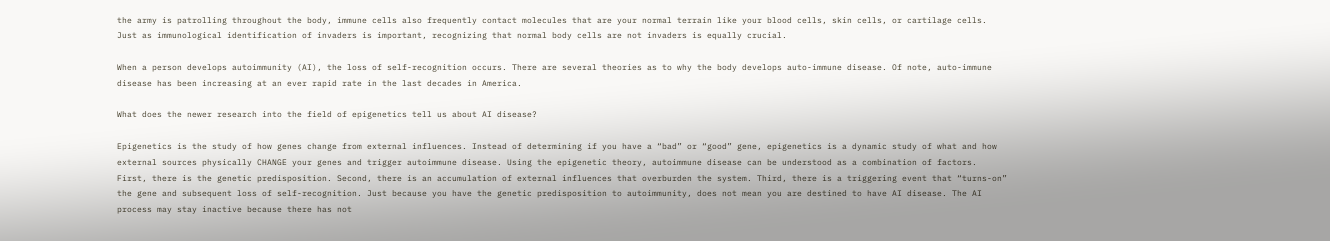the army is patrolling throughout the body, immune cells also frequently contact molecules that are your normal terrain like your blood cells, skin cells, or cartilage cells. Just as immunological identification of invaders is important, recognizing that normal body cells are not invaders is equally crucial.

When a person develops autoimmunity (AI), the loss of self-recognition occurs. There are several theories as to why the body develops auto-immune disease. Of note, auto-immune disease has been increasing at an ever rapid rate in the last decades in America.

What does the newer research into the field of epigenetics tell us about AI disease?

Epigenetics is the study of how genes change from external influences. Instead of determining if you have a “bad” or “good” gene, epigenetics is a dynamic study of what and how external sources physically CHANGE your genes and trigger autoimmune disease. Using the epigenetic theory, autoimmune disease can be understood as a combination of factors. First, there is the genetic predisposition. Second, there is an accumulation of external influences that overburden the system. Third, there is a triggering event that “turns-on” the gene and subsequent loss of self-recognition. Just because you have the genetic predisposition to autoimmunity, does not mean you are destined to have AI disease. The AI process may stay inactive because there has not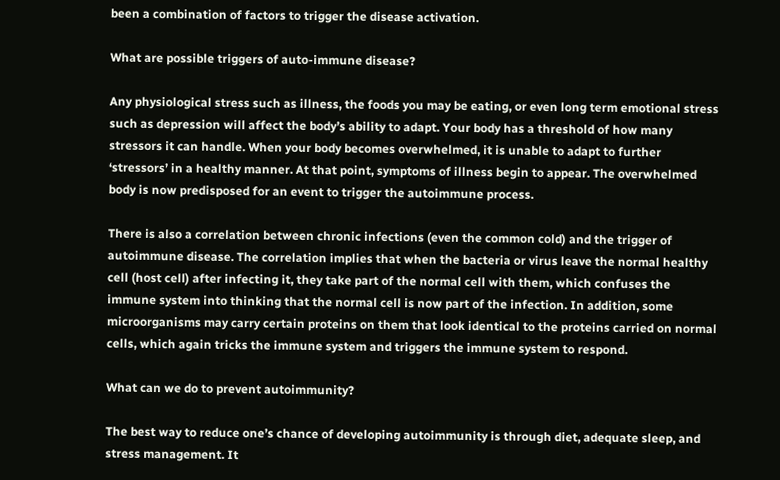been a combination of factors to trigger the disease activation.

What are possible triggers of auto-immune disease?

Any physiological stress such as illness, the foods you may be eating, or even long term emotional stress such as depression will affect the body’s ability to adapt. Your body has a threshold of how many stressors it can handle. When your body becomes overwhelmed, it is unable to adapt to further ‘stressors’ in a healthy manner. At that point, symptoms of illness begin to appear. The overwhelmed body is now predisposed for an event to trigger the autoimmune process.

There is also a correlation between chronic infections (even the common cold) and the trigger of autoimmune disease. The correlation implies that when the bacteria or virus leave the normal healthy cell (host cell) after infecting it, they take part of the normal cell with them, which confuses the immune system into thinking that the normal cell is now part of the infection. In addition, some microorganisms may carry certain proteins on them that look identical to the proteins carried on normal cells, which again tricks the immune system and triggers the immune system to respond.

What can we do to prevent autoimmunity?

The best way to reduce one’s chance of developing autoimmunity is through diet, adequate sleep, and stress management. It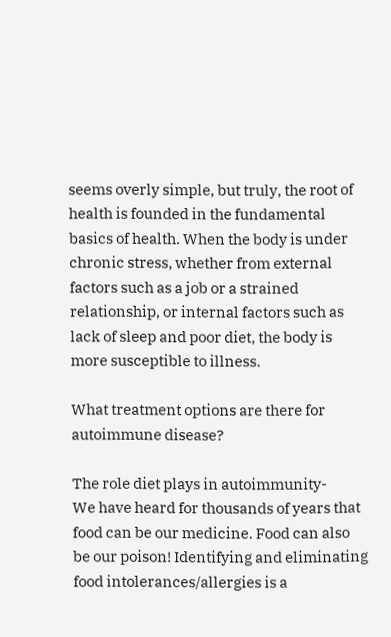seems overly simple, but truly, the root of health is founded in the fundamental basics of health. When the body is under chronic stress, whether from external factors such as a job or a strained relationship, or internal factors such as lack of sleep and poor diet, the body is more susceptible to illness.

What treatment options are there for autoimmune disease?

The role diet plays in autoimmunity-
We have heard for thousands of years that food can be our medicine. Food can also be our poison! Identifying and eliminating food intolerances/allergies is a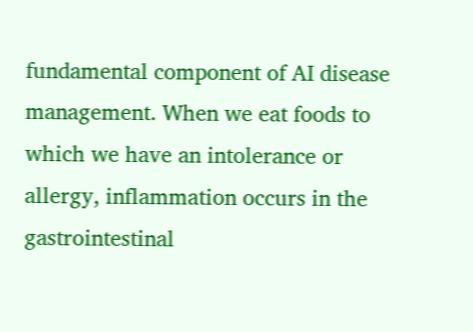fundamental component of AI disease management. When we eat foods to which we have an intolerance or allergy, inflammation occurs in the gastrointestinal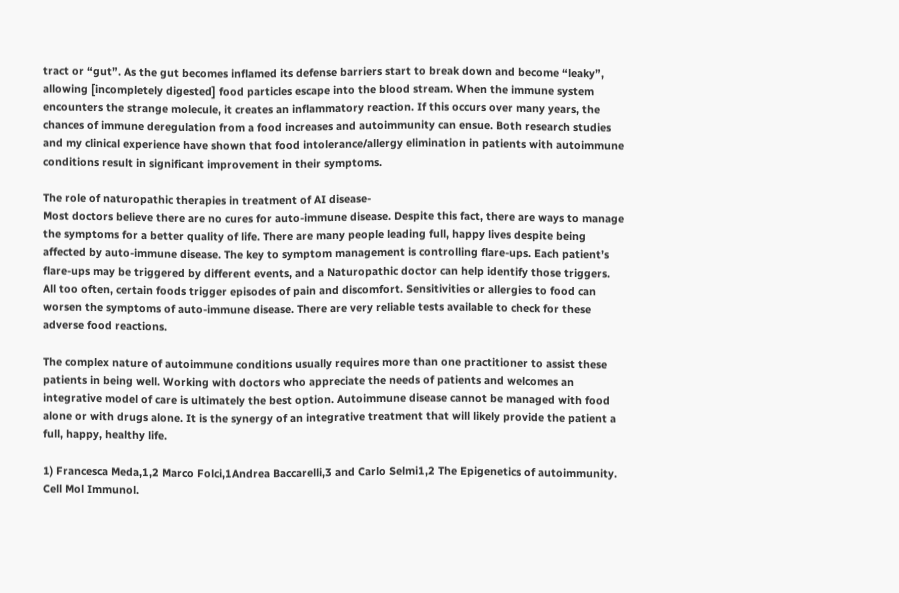tract or “gut”. As the gut becomes inflamed its defense barriers start to break down and become “leaky”, allowing [incompletely digested] food particles escape into the blood stream. When the immune system encounters the strange molecule, it creates an inflammatory reaction. If this occurs over many years, the chances of immune deregulation from a food increases and autoimmunity can ensue. Both research studies and my clinical experience have shown that food intolerance/allergy elimination in patients with autoimmune conditions result in significant improvement in their symptoms.

The role of naturopathic therapies in treatment of AI disease-
Most doctors believe there are no cures for auto-immune disease. Despite this fact, there are ways to manage the symptoms for a better quality of life. There are many people leading full, happy lives despite being affected by auto-immune disease. The key to symptom management is controlling flare-ups. Each patient’s flare-ups may be triggered by different events, and a Naturopathic doctor can help identify those triggers. All too often, certain foods trigger episodes of pain and discomfort. Sensitivities or allergies to food can worsen the symptoms of auto-immune disease. There are very reliable tests available to check for these adverse food reactions.

The complex nature of autoimmune conditions usually requires more than one practitioner to assist these patients in being well. Working with doctors who appreciate the needs of patients and welcomes an integrative model of care is ultimately the best option. Autoimmune disease cannot be managed with food alone or with drugs alone. It is the synergy of an integrative treatment that will likely provide the patient a full, happy, healthy life.

1) Francesca Meda,1,2 Marco Folci,1Andrea Baccarelli,3 and Carlo Selmi1,2 The Epigenetics of autoimmunity. Cell Mol Immunol.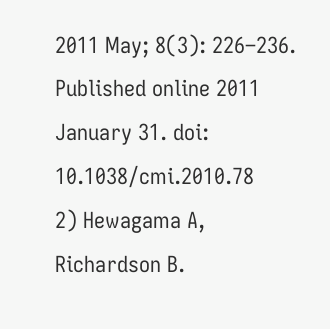2011 May; 8(3): 226–236. Published online 2011 January 31. doi: 10.1038/cmi.2010.78
2) Hewagama A, Richardson B.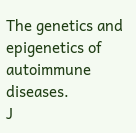The genetics and epigenetics of autoimmune diseases.
J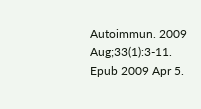Autoimmun. 2009 Aug;33(1):3-11. Epub 2009 Apr 5.